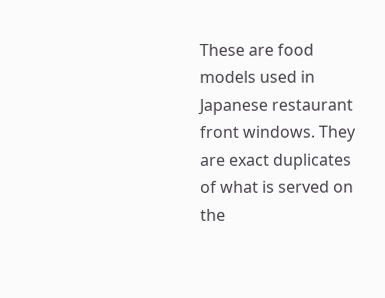These are food models used in Japanese restaurant front windows. They are exact duplicates of what is served on the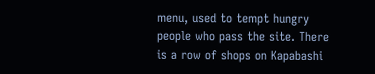menu, used to tempt hungry people who pass the site. There is a row of shops on Kapabashi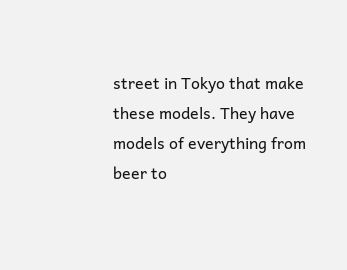street in Tokyo that make these models. They have models of everything from beer to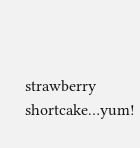strawberry shortcake…yum!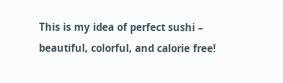This is my idea of perfect sushi – beautiful, colorful, and calorie free!